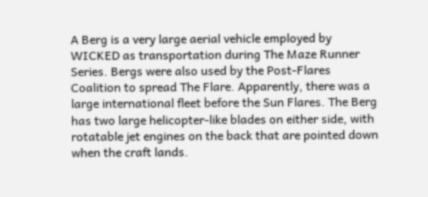A Berg is a very large aerial vehicle employed by WICKED as transportation during The Maze Runner Series. Bergs were also used by the Post-Flares Coalition to spread The Flare. Apparently, there was a large international fleet before the Sun Flares. The Berg has two large helicopter-like blades on either side, with rotatable jet engines on the back that are pointed down when the craft lands.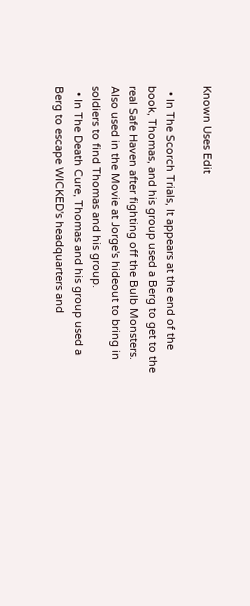Known Uses Edit

  • In The Scorch Trials, It appears at the end of the book, Thomas, and his group used a Berg to get to the real Safe Haven after fighting off the Bulb Monsters. Also used in the Movie at Jorge's hideout to bring in soldiers to find Thomas and his group.
  • In The Death Cure, Thomas and his group used a Berg to escape WICKED's headquarters and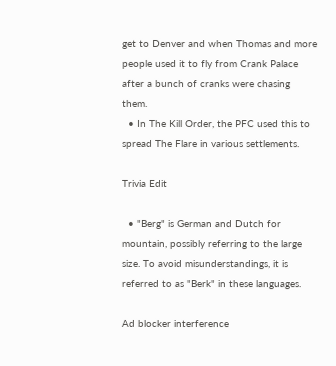get to Denver and when Thomas and more people used it to fly from Crank Palace after a bunch of cranks were chasing them.
  • In The Kill Order, the PFC used this to spread The Flare in various settlements.

Trivia Edit

  • "Berg" is German and Dutch for mountain, possibly referring to the large size. To avoid misunderstandings, it is referred to as "Berk" in these languages.

Ad blocker interference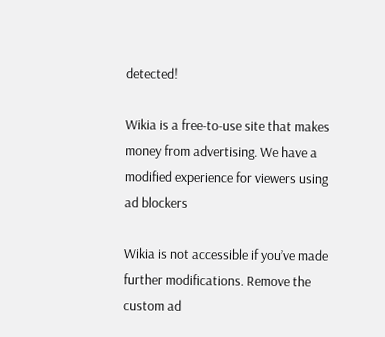detected!

Wikia is a free-to-use site that makes money from advertising. We have a modified experience for viewers using ad blockers

Wikia is not accessible if you’ve made further modifications. Remove the custom ad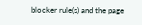blocker rule(s) and the page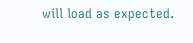will load as expected.